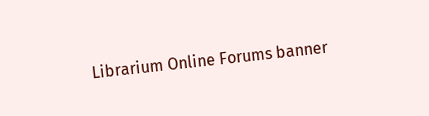Librarium Online Forums banner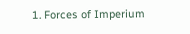1. Forces of Imperium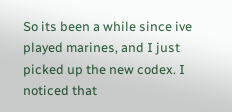So its been a while since ive played marines, and I just picked up the new codex. I noticed that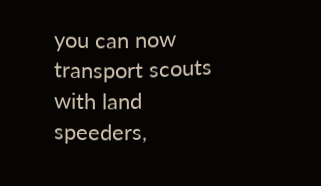you can now transport scouts with land speeders,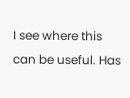I see where this can be useful. Has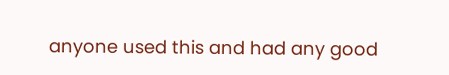anyone used this and had any good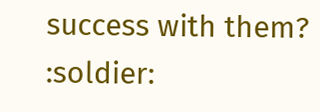success with them? :soldier: